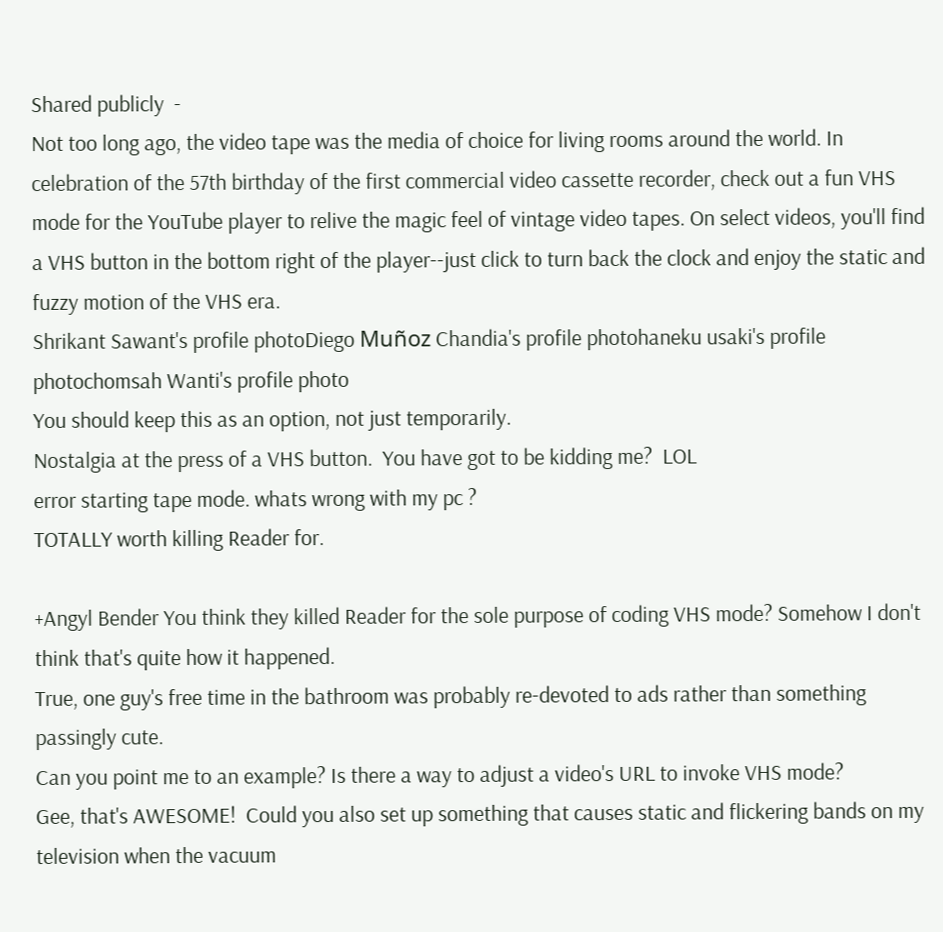Shared publicly  -
Not too long ago, the video tape was the media of choice for living rooms around the world. In celebration of the 57th birthday of the first commercial video cassette recorder, check out a fun VHS mode for the YouTube player to relive the magic feel of vintage video tapes. On select videos, you'll find a VHS button in the bottom right of the player--just click to turn back the clock and enjoy the static and fuzzy motion of the VHS era.
Shrikant Sawant's profile photoDiego Muñoz Chandia's profile photohaneku usaki's profile photochomsah Wanti's profile photo
You should keep this as an option, not just temporarily.
Nostalgia at the press of a VHS button.  You have got to be kidding me?  LOL
error starting tape mode. whats wrong with my pc ?
TOTALLY worth killing Reader for.

+Angyl Bender You think they killed Reader for the sole purpose of coding VHS mode? Somehow I don't think that's quite how it happened.
True, one guy's free time in the bathroom was probably re-devoted to ads rather than something passingly cute.
Can you point me to an example? Is there a way to adjust a video's URL to invoke VHS mode?
Gee, that's AWESOME!  Could you also set up something that causes static and flickering bands on my television when the vacuum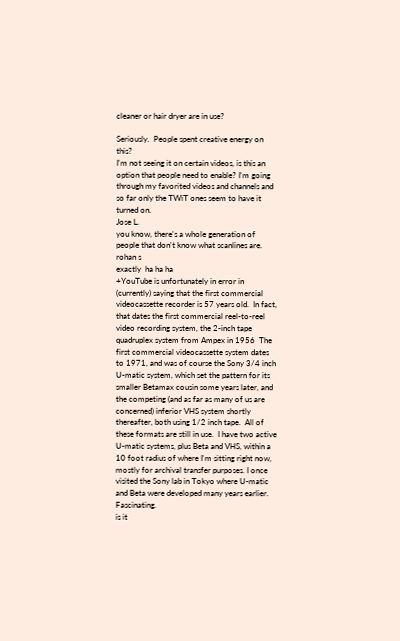cleaner or hair dryer are in use?

Seriously.  People spent creative energy on this?
I'm not seeing it on certain videos, is this an option that people need to enable? I'm going through my favorited videos and channels and so far only the TWiT ones seem to have it turned on.
Jose L.
you know, there's a whole generation of people that don't know what scanlines are.
rohan s
exactly  ha ha ha
+YouTube is unfortunately in error in (currently) saying that the first commercial videocassette recorder is 57 years old.  In fact, that dates the first commercial reel-to-reel video recording system, the 2-inch tape quadruplex system from Ampex in 1956  The first commercial videocassette system dates to 1971, and was of course the Sony 3/4 inch U-matic system, which set the pattern for its smaller Betamax cousin some years later, and the competing (and as far as many of us are concerned) inferior VHS system shortly thereafter, both using 1/2 inch tape.  All of these formats are still in use.  I have two active U-matic systems, plus Beta and VHS, within a 10 foot radius of where I'm sitting right now, mostly for archival transfer purposes. I once visited the Sony lab in Tokyo where U-matic and Beta were developed many years earlier. Fascinating.
is it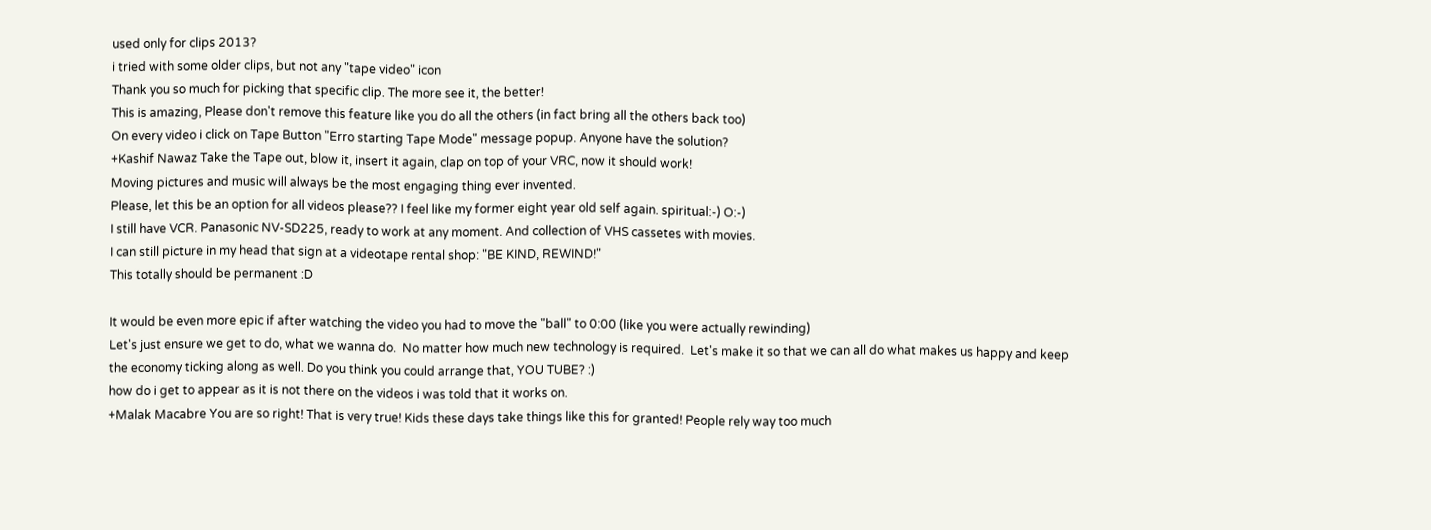used only for clips 2013?
i tried with some older clips, but not any "tape video" icon
Thank you so much for picking that specific clip. The more see it, the better!
This is amazing, Please don't remove this feature like you do all the others (in fact bring all the others back too)
On every video i click on Tape Button "Erro starting Tape Mode" message popup. Anyone have the solution?
+Kashif Nawaz Take the Tape out, blow it, insert it again, clap on top of your VRC, now it should work!
Moving pictures and music will always be the most engaging thing ever invented.
Please, let this be an option for all videos please?? I feel like my former eight year old self again. spiritual:-) O:-)
I still have VCR. Panasonic NV-SD225, ready to work at any moment. And collection of VHS cassetes with movies.
I can still picture in my head that sign at a videotape rental shop: "BE KIND, REWIND!"
This totally should be permanent :D

It would be even more epic if after watching the video you had to move the "ball" to 0:00 (like you were actually rewinding)
Let's just ensure we get to do, what we wanna do.  No matter how much new technology is required.  Let's make it so that we can all do what makes us happy and keep the economy ticking along as well. Do you think you could arrange that, YOU TUBE? :)
how do i get to appear as it is not there on the videos i was told that it works on.
+Malak Macabre You are so right! That is very true! Kids these days take things like this for granted! People rely way too much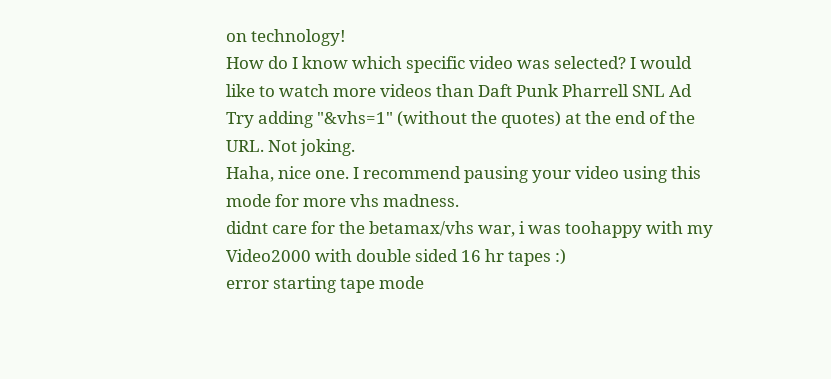on technology!
How do I know which specific video was selected? I would like to watch more videos than Daft Punk Pharrell SNL Ad
Try adding "&vhs=1" (without the quotes) at the end of the URL. Not joking.
Haha, nice one. I recommend pausing your video using this mode for more vhs madness.
didnt care for the betamax/vhs war, i was toohappy with my Video2000 with double sided 16 hr tapes :)
error starting tape mode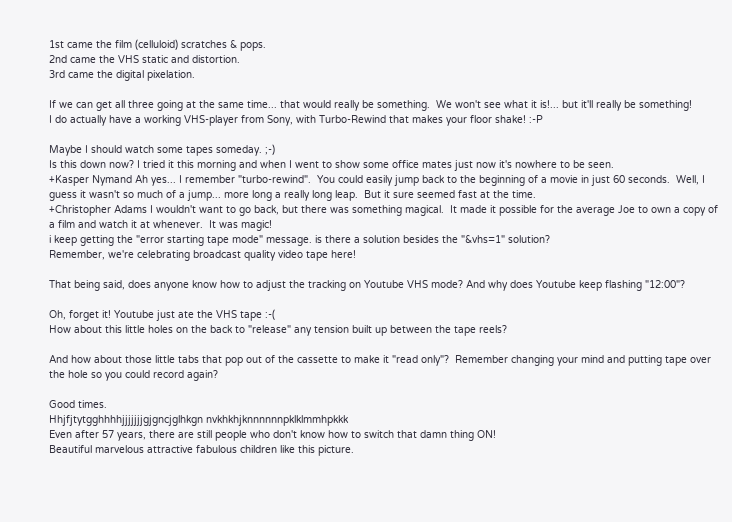1st came the film (celluloid) scratches & pops.
2nd came the VHS static and distortion.
3rd came the digital pixelation.

If we can get all three going at the same time... that would really be something.  We won't see what it is!... but it'll really be something!
I do actually have a working VHS-player from Sony, with Turbo-Rewind that makes your floor shake! :-P

Maybe I should watch some tapes someday. ;-)
Is this down now? I tried it this morning and when I went to show some office mates just now it's nowhere to be seen.
+Kasper Nymand Ah yes... I remember "turbo-rewind".  You could easily jump back to the beginning of a movie in just 60 seconds.  Well, I guess it wasn't so much of a jump... more long a really long leap.  But it sure seemed fast at the time.
+Christopher Adams I wouldn't want to go back, but there was something magical.  It made it possible for the average Joe to own a copy of a film and watch it at whenever.  It was magic!
i keep getting the "error starting tape mode" message. is there a solution besides the "&vhs=1" solution?
Remember, we're celebrating broadcast quality video tape here!

That being said, does anyone know how to adjust the tracking on Youtube VHS mode? And why does Youtube keep flashing "12:00"?

Oh, forget it! Youtube just ate the VHS tape :-(
How about this little holes on the back to "release" any tension built up between the tape reels?

And how about those little tabs that pop out of the cassette to make it "read only"?  Remember changing your mind and putting tape over the hole so you could record again?

Good times.
Hhjfjtytgghhhhjjjjjjjgjgncjglhkgn nvkhkhjknnnnnnpklklmmhpkkk
Even after 57 years, there are still people who don't know how to switch that damn thing ON!
Beautiful marvelous attractive fabulous children like this picture.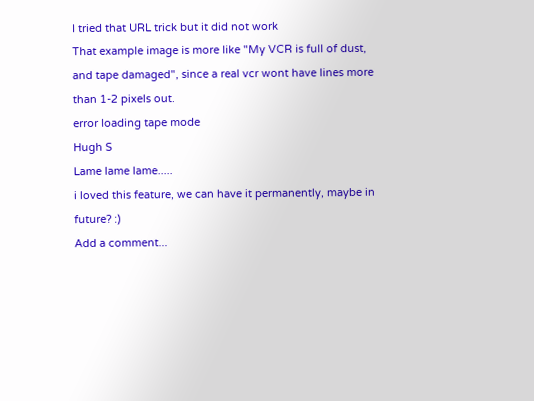I tried that URL trick but it did not work
That example image is more like "My VCR is full of dust, and tape damaged", since a real vcr wont have lines more than 1-2 pixels out.
error loading tape mode
Hugh S
Lame lame lame.....
i loved this feature, we can have it permanently, maybe in future? :)
Add a comment...